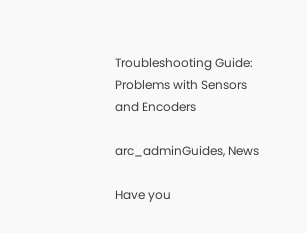Troubleshooting Guide: Problems with Sensors and Encoders

arc_adminGuides, News

Have you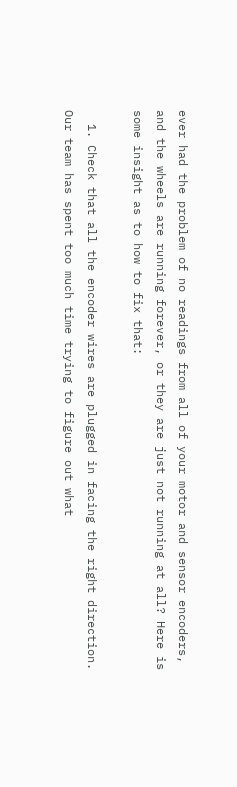ever had the problem of no readings from all of your motor and sensor encoders, and the wheels are running forever, or they are just not running at all? Here is some insight as to how to fix that:

  1. Check that all the encoder wires are plugged in facing the right direction. Our team has spent too much time trying to figure out what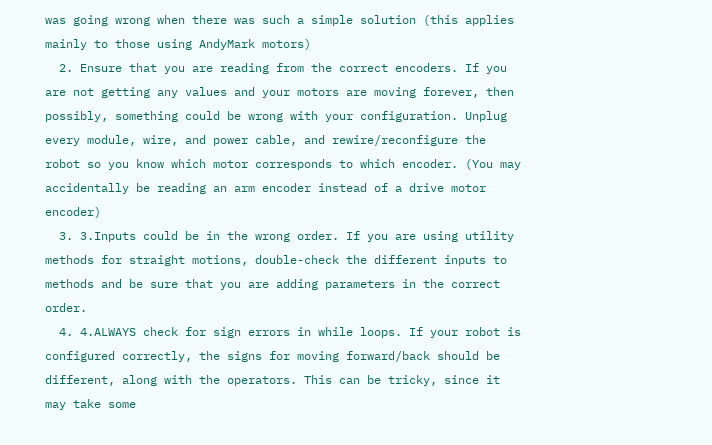was going wrong when there was such a simple solution (this applies mainly to those using AndyMark motors)
  2. Ensure that you are reading from the correct encoders. If you are not getting any values and your motors are moving forever, then possibly, something could be wrong with your configuration. Unplug every module, wire, and power cable, and rewire/reconfigure the robot so you know which motor corresponds to which encoder. (You may accidentally be reading an arm encoder instead of a drive motor encoder)
  3. 3.Inputs could be in the wrong order. If you are using utility methods for straight motions, double-check the different inputs to methods and be sure that you are adding parameters in the correct order.
  4. 4.ALWAYS check for sign errors in while loops. If your robot is configured correctly, the signs for moving forward/back should be different, along with the operators. This can be tricky, since it may take some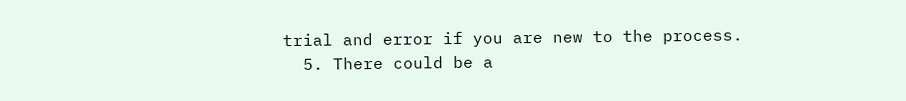trial and error if you are new to the process.
  5. There could be a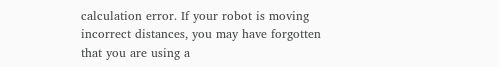calculation error. If your robot is moving incorrect distances, you may have forgotten that you are using a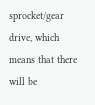sprocket/gear drive, which means that there will be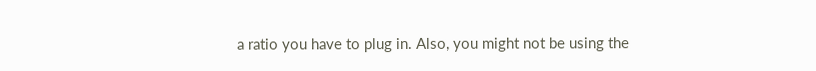a ratio you have to plug in. Also, you might not be using the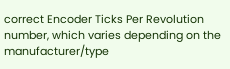correct Encoder Ticks Per Revolution number, which varies depending on the manufacturer/type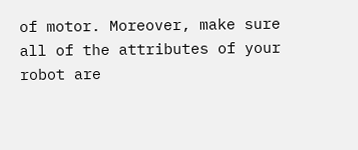of motor. Moreover, make sure all of the attributes of your robot are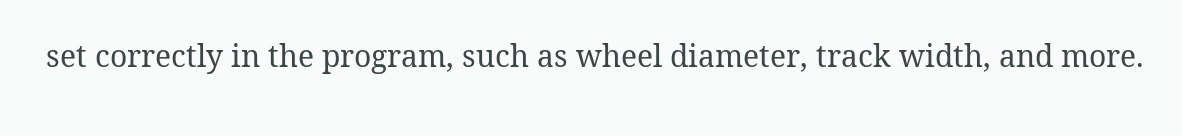set correctly in the program, such as wheel diameter, track width, and more.